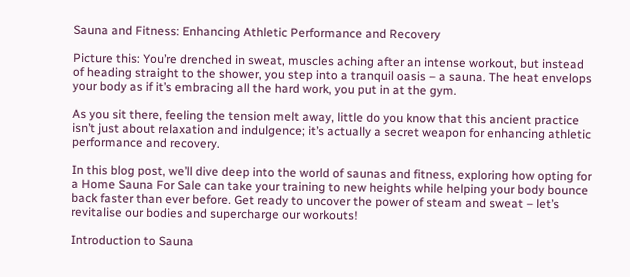Sauna and Fitness: Enhancing Athletic Performance and Recovery

Picture this: You’re drenched in sweat, muscles aching after an intense workout, but instead of heading straight to the shower, you step into a tranquil oasis – a sauna. The heat envelops your body as if it’s embracing all the hard work, you put in at the gym.

As you sit there, feeling the tension melt away, little do you know that this ancient practice isn’t just about relaxation and indulgence; it’s actually a secret weapon for enhancing athletic performance and recovery.

In this blog post, we’ll dive deep into the world of saunas and fitness, exploring how opting for a Home Sauna For Sale can take your training to new heights while helping your body bounce back faster than ever before. Get ready to uncover the power of steam and sweat – let’s revitalise our bodies and supercharge our workouts!

Introduction to Sauna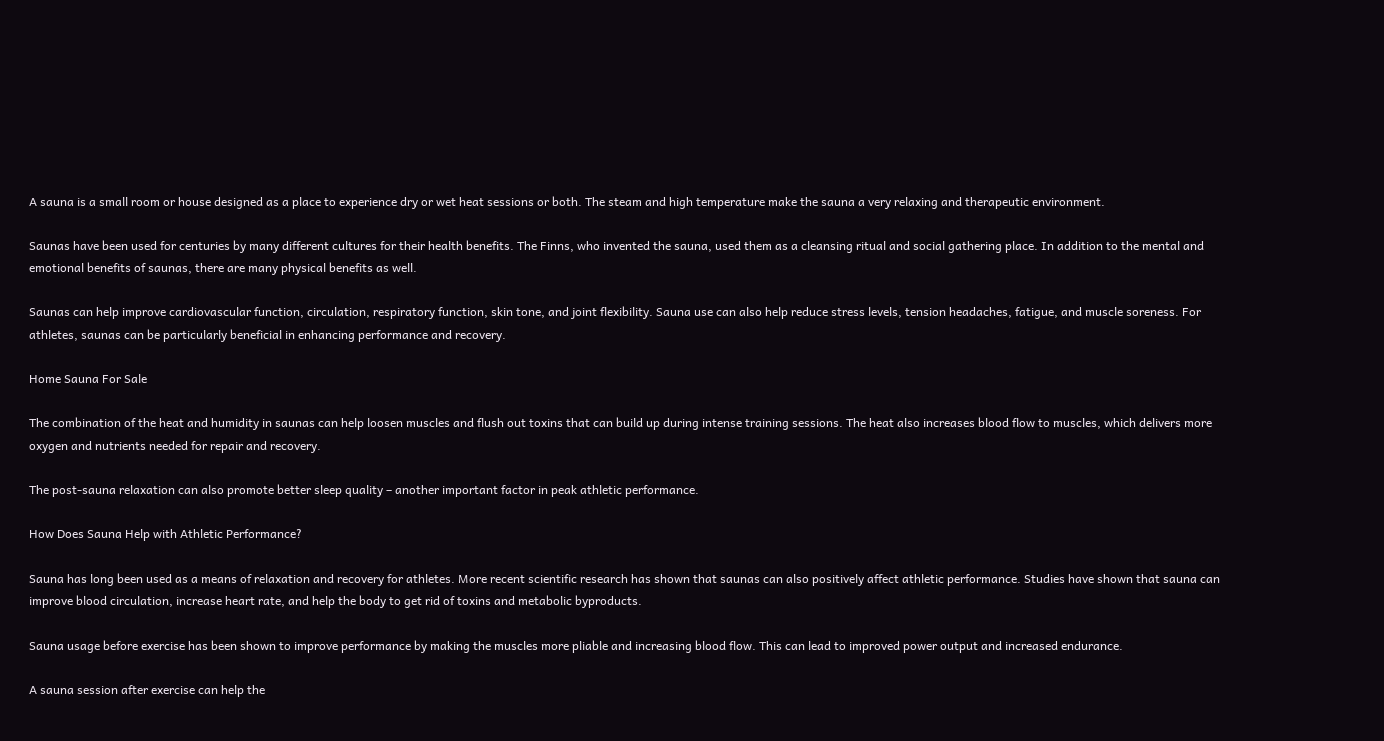A sauna is a small room or house designed as a place to experience dry or wet heat sessions or both. The steam and high temperature make the sauna a very relaxing and therapeutic environment.

Saunas have been used for centuries by many different cultures for their health benefits. The Finns, who invented the sauna, used them as a cleansing ritual and social gathering place. In addition to the mental and emotional benefits of saunas, there are many physical benefits as well.

Saunas can help improve cardiovascular function, circulation, respiratory function, skin tone, and joint flexibility. Sauna use can also help reduce stress levels, tension headaches, fatigue, and muscle soreness. For athletes, saunas can be particularly beneficial in enhancing performance and recovery.

Home Sauna For Sale

The combination of the heat and humidity in saunas can help loosen muscles and flush out toxins that can build up during intense training sessions. The heat also increases blood flow to muscles, which delivers more oxygen and nutrients needed for repair and recovery.

The post-sauna relaxation can also promote better sleep quality – another important factor in peak athletic performance.

How Does Sauna Help with Athletic Performance?

Sauna has long been used as a means of relaxation and recovery for athletes. More recent scientific research has shown that saunas can also positively affect athletic performance. Studies have shown that sauna can improve blood circulation, increase heart rate, and help the body to get rid of toxins and metabolic byproducts.

Sauna usage before exercise has been shown to improve performance by making the muscles more pliable and increasing blood flow. This can lead to improved power output and increased endurance.

A sauna session after exercise can help the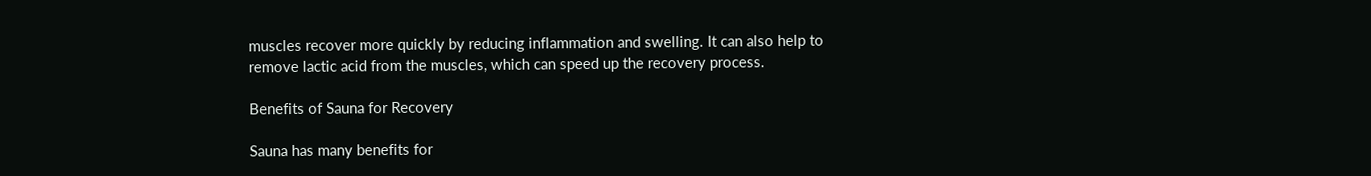muscles recover more quickly by reducing inflammation and swelling. It can also help to remove lactic acid from the muscles, which can speed up the recovery process.

Benefits of Sauna for Recovery

Sauna has many benefits for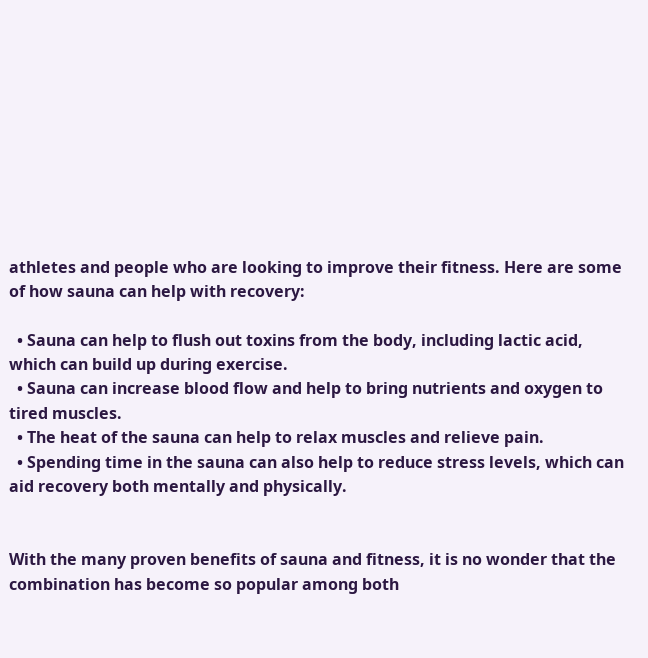athletes and people who are looking to improve their fitness. Here are some of how sauna can help with recovery:

  • Sauna can help to flush out toxins from the body, including lactic acid, which can build up during exercise.
  • Sauna can increase blood flow and help to bring nutrients and oxygen to tired muscles.
  • The heat of the sauna can help to relax muscles and relieve pain.
  • Spending time in the sauna can also help to reduce stress levels, which can aid recovery both mentally and physically.


With the many proven benefits of sauna and fitness, it is no wonder that the combination has become so popular among both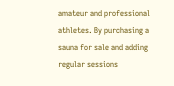amateur and professional athletes. By purchasing a sauna for sale and adding regular sessions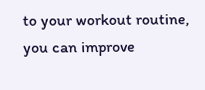to your workout routine, you can improve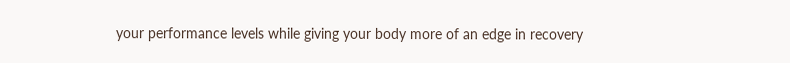your performance levels while giving your body more of an edge in recovery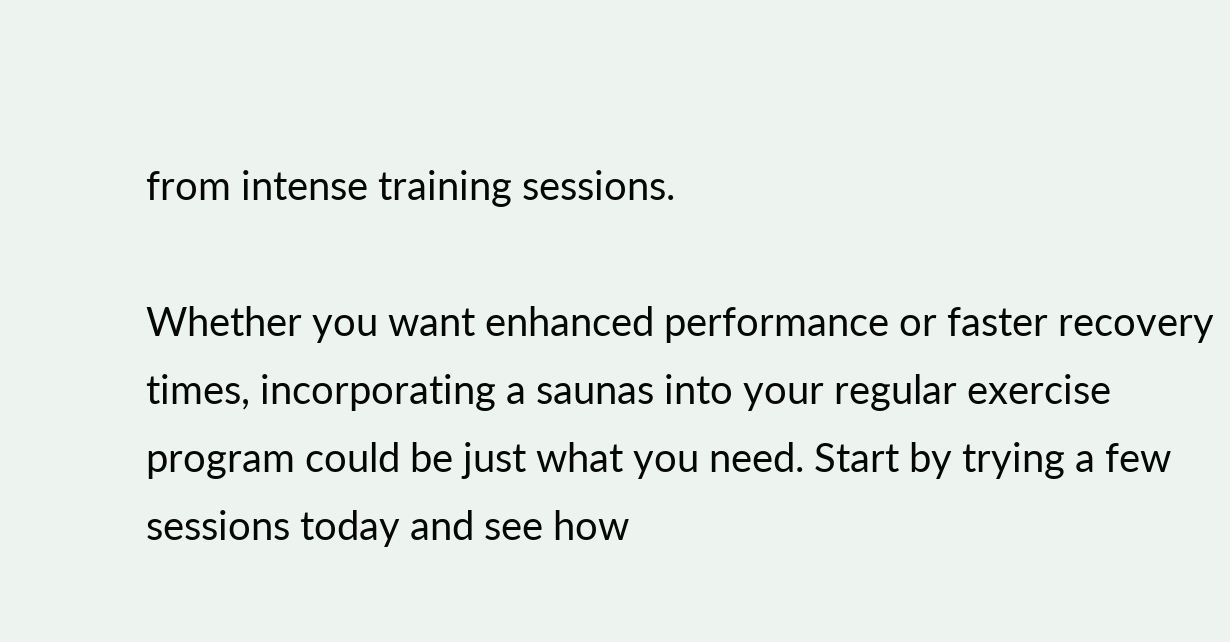from intense training sessions.

Whether you want enhanced performance or faster recovery times, incorporating a saunas into your regular exercise program could be just what you need. Start by trying a few sessions today and see how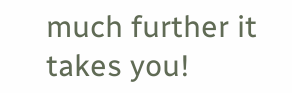much further it takes you!